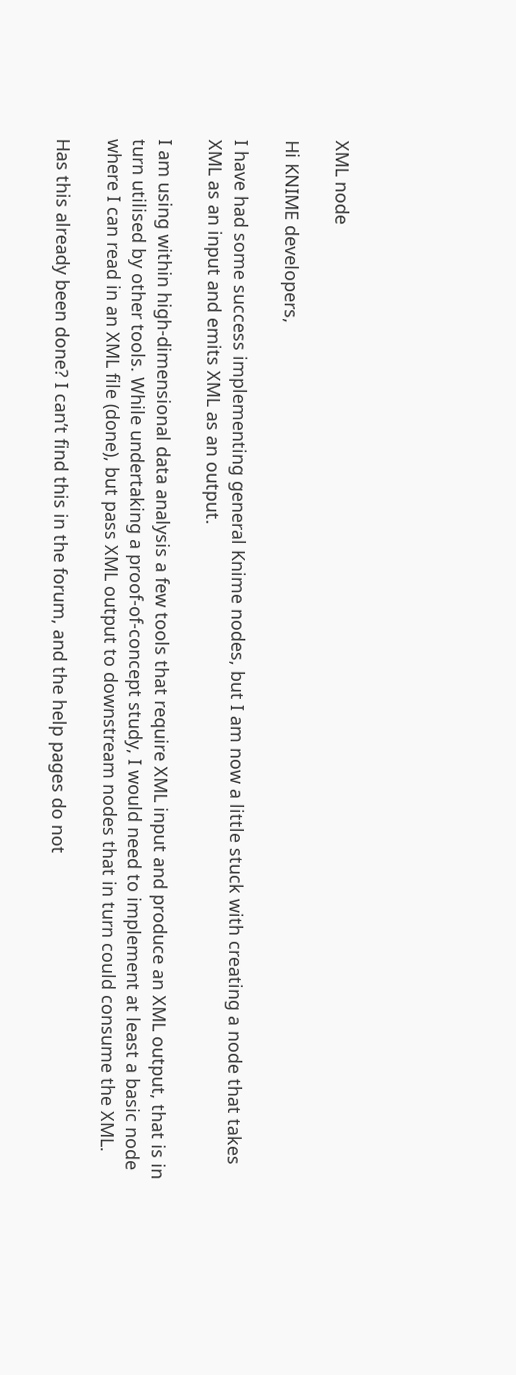XML node

Hi KNIME developers,

I have had some success implementing general Knime nodes, but I am now a little stuck with creating a node that takes XML as an input and emits XML as an output.

I am using within high-dimensional data analysis a few tools that require XML input and produce an XML output, that is in turn utilised by other tools. While undertaking a proof-of-concept study, I would need to implement at least a basic node where I can read in an XML file (done), but pass XML output to downstream nodes that in turn could consume the XML.

Has this already been done? I can’t find this in the forum, and the help pages do not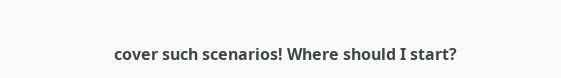cover such scenarios! Where should I start?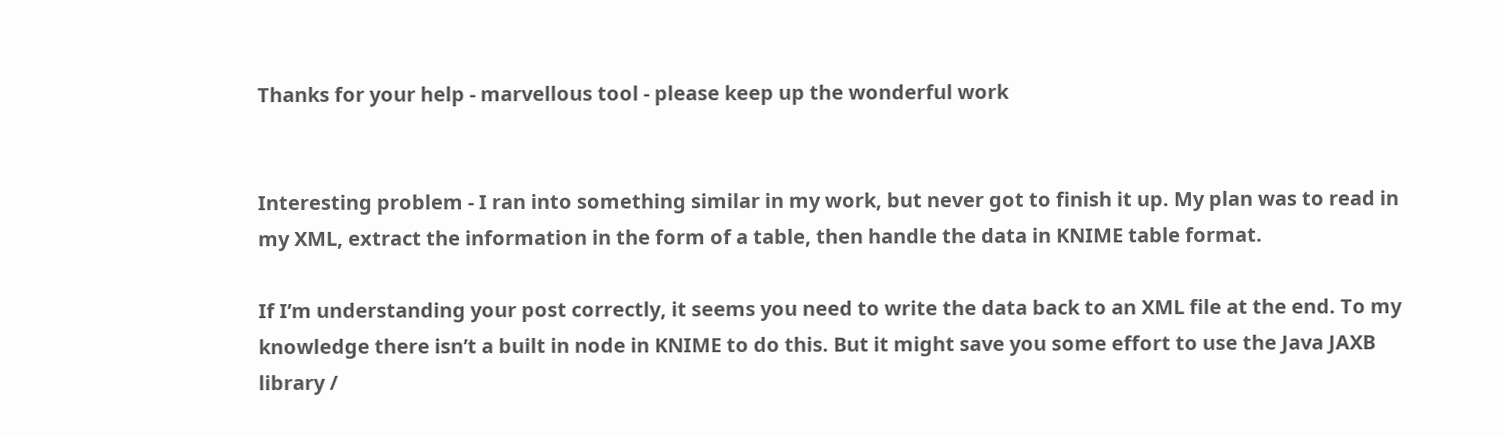Thanks for your help - marvellous tool - please keep up the wonderful work


Interesting problem - I ran into something similar in my work, but never got to finish it up. My plan was to read in my XML, extract the information in the form of a table, then handle the data in KNIME table format.

If I’m understanding your post correctly, it seems you need to write the data back to an XML file at the end. To my knowledge there isn’t a built in node in KNIME to do this. But it might save you some effort to use the Java JAXB library /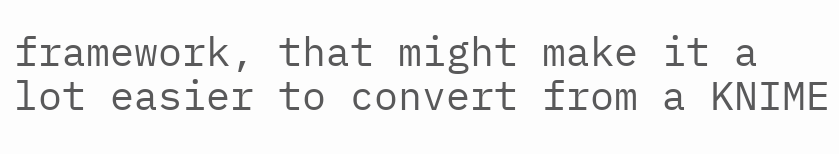framework, that might make it a lot easier to convert from a KNIME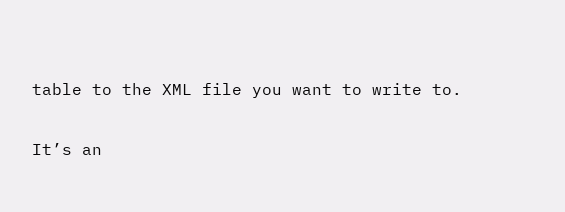table to the XML file you want to write to.

It’s an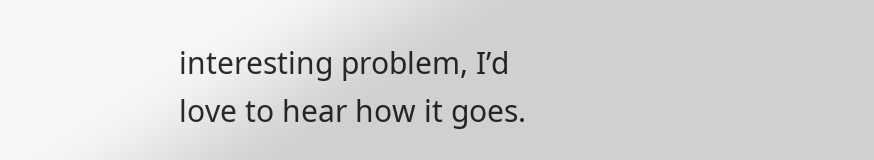interesting problem, I’d love to hear how it goes.